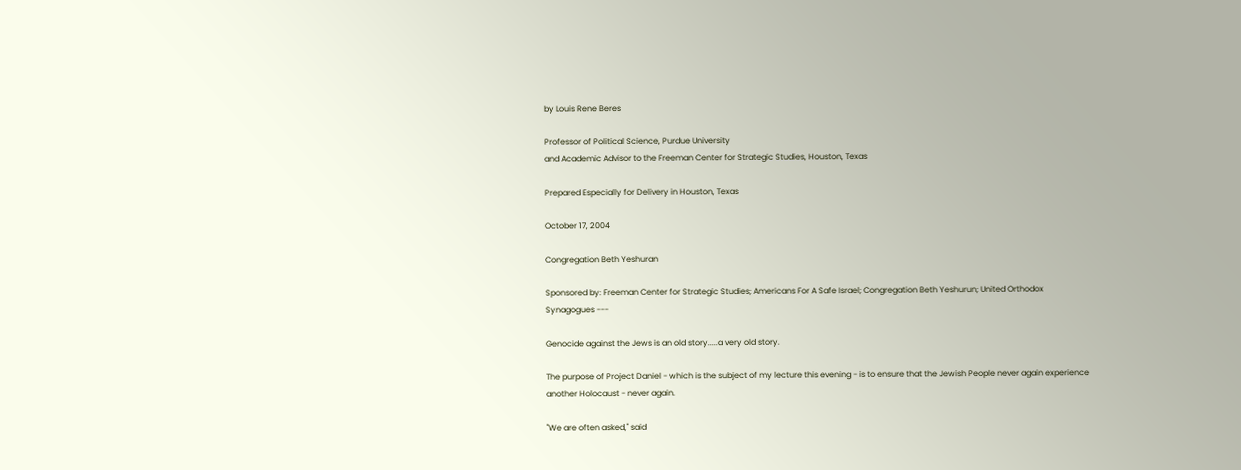by Louis Rene Beres

Professor of Political Science, Purdue University
and Academic Advisor to the Freeman Center for Strategic Studies, Houston, Texas

Prepared Especially for Delivery in Houston, Texas

October 17, 2004

Congregation Beth Yeshuran

Sponsored by: Freeman Center for Strategic Studies; Americans For A Safe Israel; Congregation Beth Yeshurun; United Orthodox Synagogues ---

Genocide against the Jews is an old story.....a very old story.

The purpose of Project Daniel - which is the subject of my lecture this evening - is to ensure that the Jewish People never again experience another Holocaust - never again.

"We are often asked," said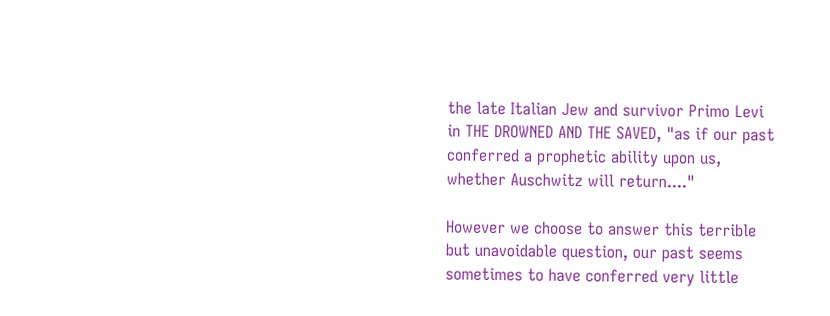the late Italian Jew and survivor Primo Levi in THE DROWNED AND THE SAVED, "as if our past conferred a prophetic ability upon us, whether Auschwitz will return...."

However we choose to answer this terrible but unavoidable question, our past seems sometimes to have conferred very little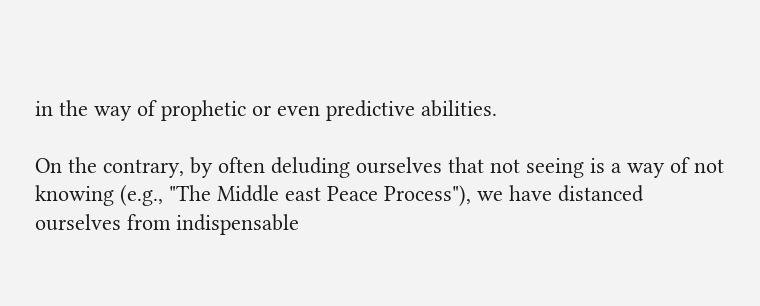in the way of prophetic or even predictive abilities.

On the contrary, by often deluding ourselves that not seeing is a way of not knowing (e.g., "The Middle east Peace Process"), we have distanced ourselves from indispensable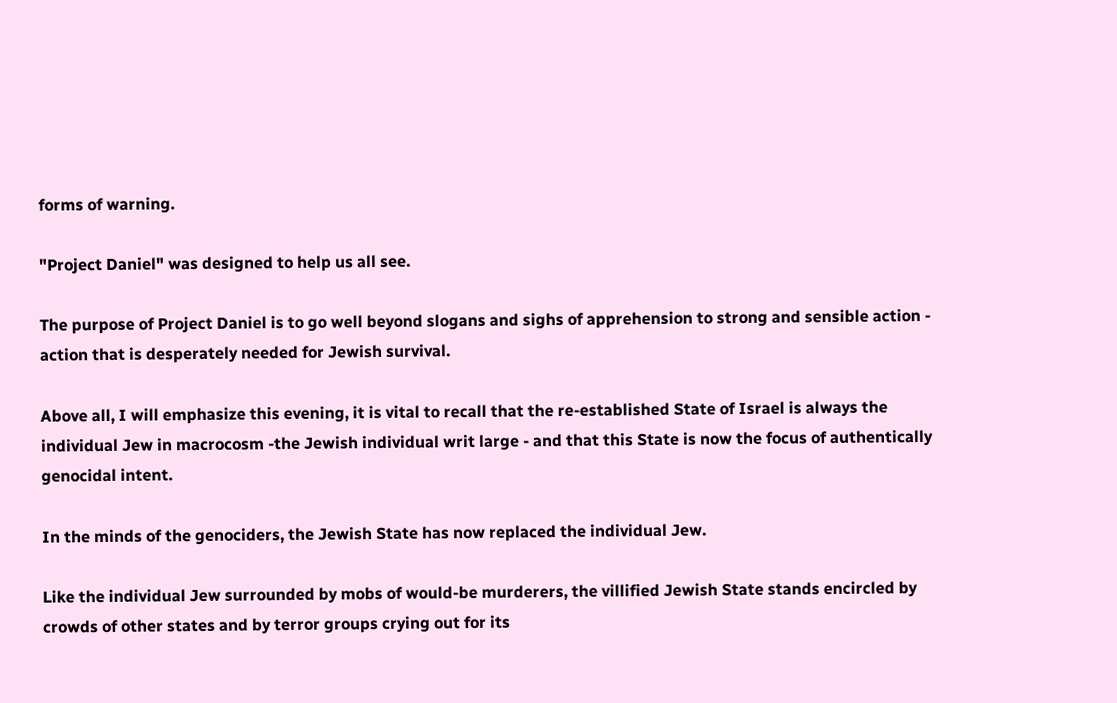forms of warning.

"Project Daniel" was designed to help us all see.

The purpose of Project Daniel is to go well beyond slogans and sighs of apprehension to strong and sensible action - action that is desperately needed for Jewish survival.

Above all, I will emphasize this evening, it is vital to recall that the re-established State of Israel is always the individual Jew in macrocosm -the Jewish individual writ large - and that this State is now the focus of authentically genocidal intent.

In the minds of the genociders, the Jewish State has now replaced the individual Jew.

Like the individual Jew surrounded by mobs of would-be murderers, the villified Jewish State stands encircled by crowds of other states and by terror groups crying out for its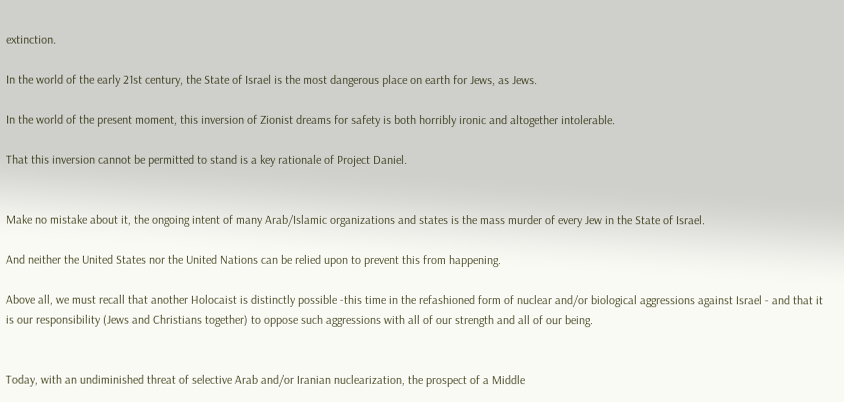extinction.

In the world of the early 21st century, the State of Israel is the most dangerous place on earth for Jews, as Jews.

In the world of the present moment, this inversion of Zionist dreams for safety is both horribly ironic and altogether intolerable.

That this inversion cannot be permitted to stand is a key rationale of Project Daniel.


Make no mistake about it, the ongoing intent of many Arab/Islamic organizations and states is the mass murder of every Jew in the State of Israel.

And neither the United States nor the United Nations can be relied upon to prevent this from happening.

Above all, we must recall that another Holocaist is distinctly possible -this time in the refashioned form of nuclear and/or biological aggressions against Israel - and that it is our responsibility (Jews and Christians together) to oppose such aggressions with all of our strength and all of our being.


Today, with an undiminished threat of selective Arab and/or Iranian nuclearization, the prospect of a Middle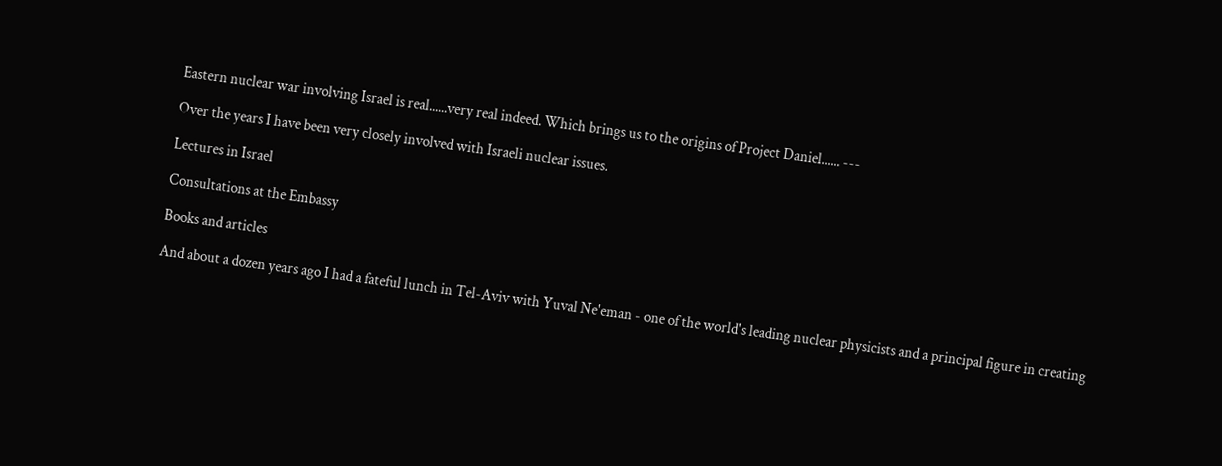Eastern nuclear war involving Israel is real......very real indeed. Which brings us to the origins of Project Daniel...... ---

Over the years I have been very closely involved with Israeli nuclear issues.

Lectures in Israel

Consultations at the Embassy

Books and articles

And about a dozen years ago I had a fateful lunch in Tel-Aviv with Yuval Ne'eman - one of the world's leading nuclear physicists and a principal figure in creating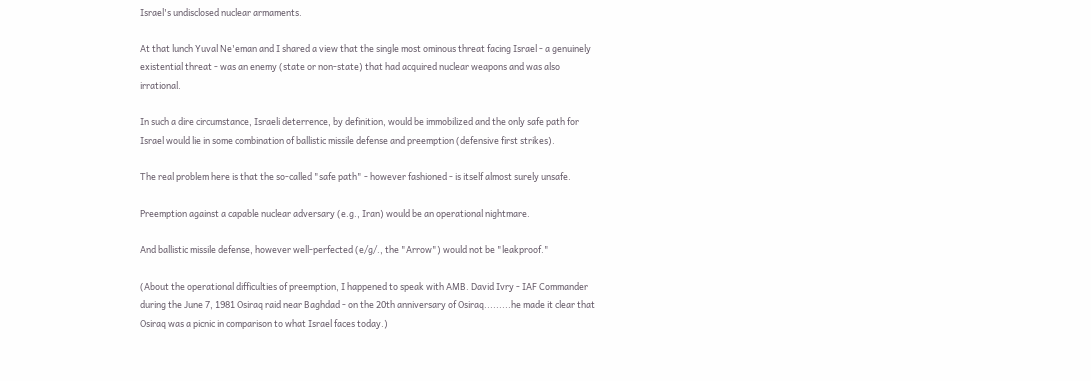Israel's undisclosed nuclear armaments.

At that lunch Yuval Ne'eman and I shared a view that the single most ominous threat facing Israel - a genuinely existential threat - was an enemy (state or non-state) that had acquired nuclear weapons and was also irrational.

In such a dire circumstance, Israeli deterrence, by definition, would be immobilized and the only safe path for Israel would lie in some combination of ballistic missile defense and preemption (defensive first strikes).

The real problem here is that the so-called "safe path" - however fashioned - is itself almost surely unsafe.

Preemption against a capable nuclear adversary (e.g., Iran) would be an operational nightmare.

And ballistic missile defense, however well-perfected (e/g/., the "Arrow") would not be "leakproof."

(About the operational difficulties of preemption, I happened to speak with AMB. David Ivry - IAF Commander during the June 7, 1981 Osiraq raid near Baghdad - on the 20th anniversary of Osiraq.........he made it clear that Osiraq was a picnic in comparison to what Israel faces today.)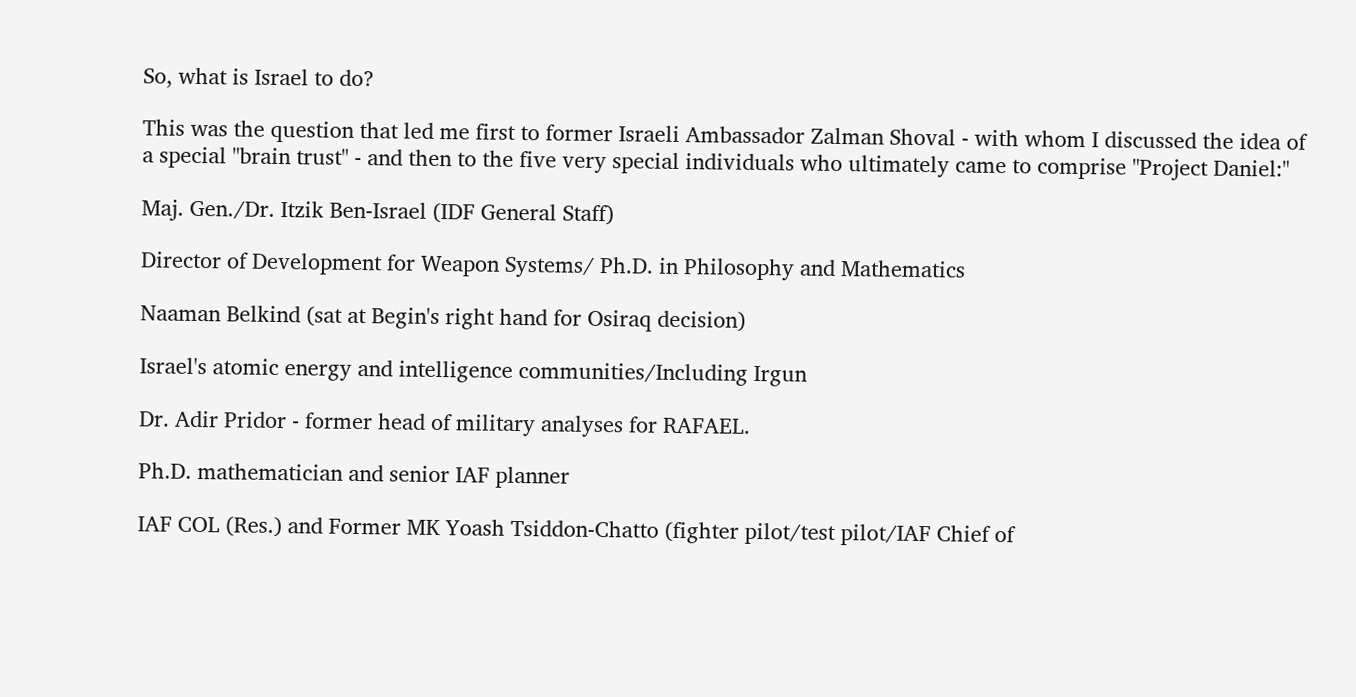So, what is Israel to do?

This was the question that led me first to former Israeli Ambassador Zalman Shoval - with whom I discussed the idea of a special "brain trust" - and then to the five very special individuals who ultimately came to comprise "Project Daniel:"

Maj. Gen./Dr. Itzik Ben-Israel (IDF General Staff)

Director of Development for Weapon Systems/ Ph.D. in Philosophy and Mathematics

Naaman Belkind (sat at Begin's right hand for Osiraq decision)

Israel's atomic energy and intelligence communities/Including Irgun

Dr. Adir Pridor - former head of military analyses for RAFAEL.

Ph.D. mathematician and senior IAF planner

IAF COL (Res.) and Former MK Yoash Tsiddon-Chatto (fighter pilot/test pilot/IAF Chief of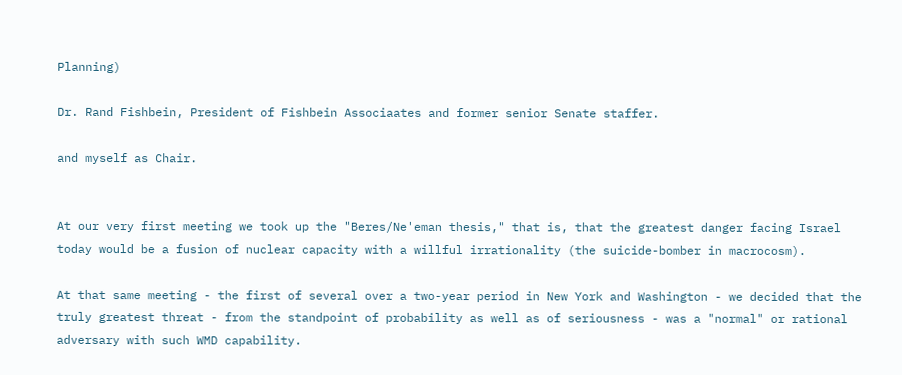Planning)

Dr. Rand Fishbein, President of Fishbein Associaates and former senior Senate staffer.

and myself as Chair.


At our very first meeting we took up the "Beres/Ne'eman thesis," that is, that the greatest danger facing Israel today would be a fusion of nuclear capacity with a willful irrationality (the suicide-bomber in macrocosm).

At that same meeting - the first of several over a two-year period in New York and Washington - we decided that the truly greatest threat - from the standpoint of probability as well as of seriousness - was a "normal" or rational adversary with such WMD capability.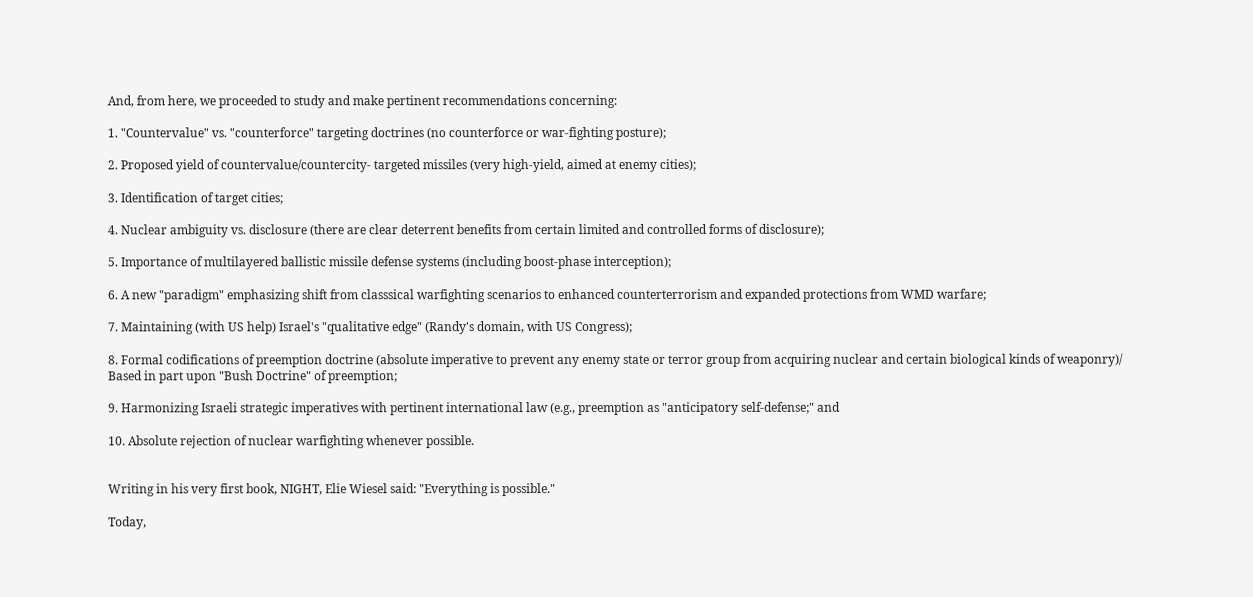And, from here, we proceeded to study and make pertinent recommendations concerning:

1. "Countervalue" vs. "counterforce" targeting doctrines (no counterforce or war-fighting posture);

2. Proposed yield of countervalue/countercity- targeted missiles (very high-yield, aimed at enemy cities);

3. Identification of target cities;

4. Nuclear ambiguity vs. disclosure (there are clear deterrent benefits from certain limited and controlled forms of disclosure);

5. Importance of multilayered ballistic missile defense systems (including boost-phase interception);

6. A new "paradigm" emphasizing shift from classsical warfighting scenarios to enhanced counterterrorism and expanded protections from WMD warfare;

7. Maintaining (with US help) Israel's "qualitative edge" (Randy's domain, with US Congress);

8. Formal codifications of preemption doctrine (absolute imperative to prevent any enemy state or terror group from acquiring nuclear and certain biological kinds of weaponry)/ Based in part upon "Bush Doctrine" of preemption;

9. Harmonizing Israeli strategic imperatives with pertinent international law (e.g., preemption as "anticipatory self-defense;" and

10. Absolute rejection of nuclear warfighting whenever possible.


Writing in his very first book, NIGHT, Elie Wiesel said: "Everything is possible."

Today,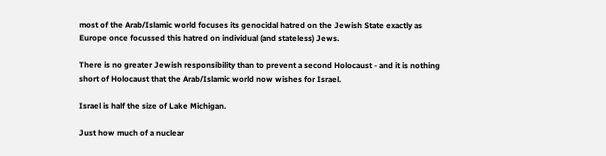most of the Arab/Islamic world focuses its genocidal hatred on the Jewish State exactly as Europe once focussed this hatred on individual (and stateless) Jews.

There is no greater Jewish responsibility than to prevent a second Holocaust - and it is nothing short of Holocaust that the Arab/Islamic world now wishes for Israel.

Israel is half the size of Lake Michigan.

Just how much of a nuclear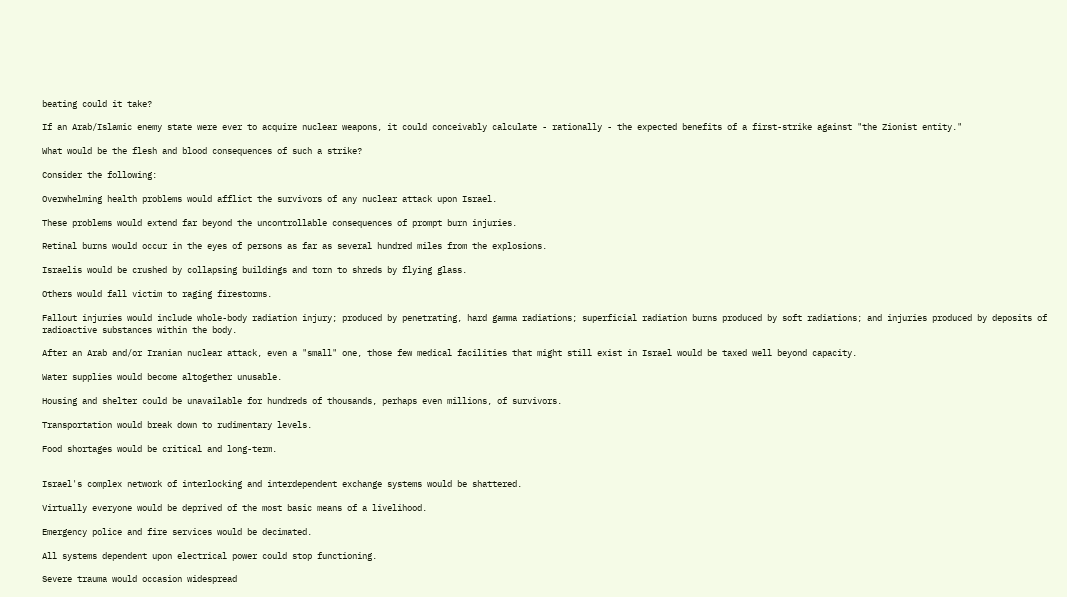beating could it take?

If an Arab/Islamic enemy state were ever to acquire nuclear weapons, it could conceivably calculate - rationally - the expected benefits of a first-strike against "the Zionist entity."

What would be the flesh and blood consequences of such a strike?

Consider the following:

Overwhelming health problems would afflict the survivors of any nuclear attack upon Israel.

These problems would extend far beyond the uncontrollable consequences of prompt burn injuries.

Retinal burns would occur in the eyes of persons as far as several hundred miles from the explosions.

Israelis would be crushed by collapsing buildings and torn to shreds by flying glass.

Others would fall victim to raging firestorms.

Fallout injuries would include whole-body radiation injury; produced by penetrating, hard gamma radiations; superficial radiation burns produced by soft radiations; and injuries produced by deposits of radioactive substances within the body.

After an Arab and/or Iranian nuclear attack, even a "small" one, those few medical facilities that might still exist in Israel would be taxed well beyond capacity.

Water supplies would become altogether unusable.

Housing and shelter could be unavailable for hundreds of thousands, perhaps even millions, of survivors.

Transportation would break down to rudimentary levels.

Food shortages would be critical and long-term.


Israel's complex network of interlocking and interdependent exchange systems would be shattered.

Virtually everyone would be deprived of the most basic means of a livelihood.

Emergency police and fire services would be decimated.

All systems dependent upon electrical power could stop functioning.

Severe trauma would occasion widespread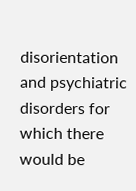disorientation and psychiatric disorders for which there would be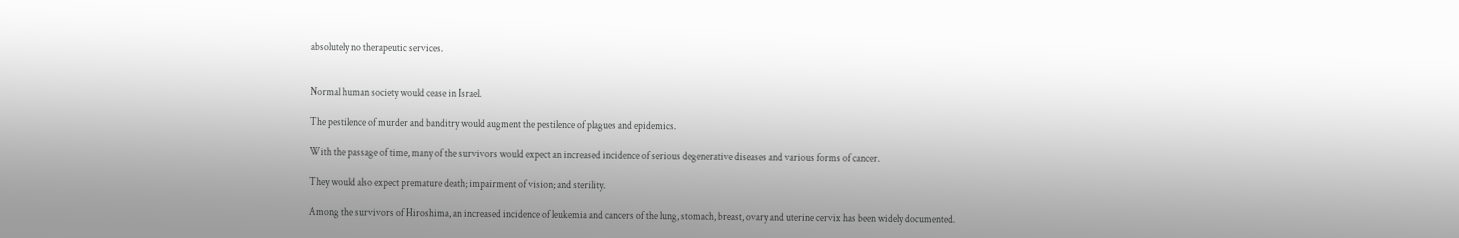absolutely no therapeutic services.


Normal human society would cease in Israel.

The pestilence of murder and banditry would augment the pestilence of plagues and epidemics.

With the passage of time, many of the survivors would expect an increased incidence of serious degenerative diseases and various forms of cancer.

They would also expect premature death; impairment of vision; and sterility.

Among the survivors of Hiroshima, an increased incidence of leukemia and cancers of the lung, stomach, breast, ovary and uterine cervix has been widely documented.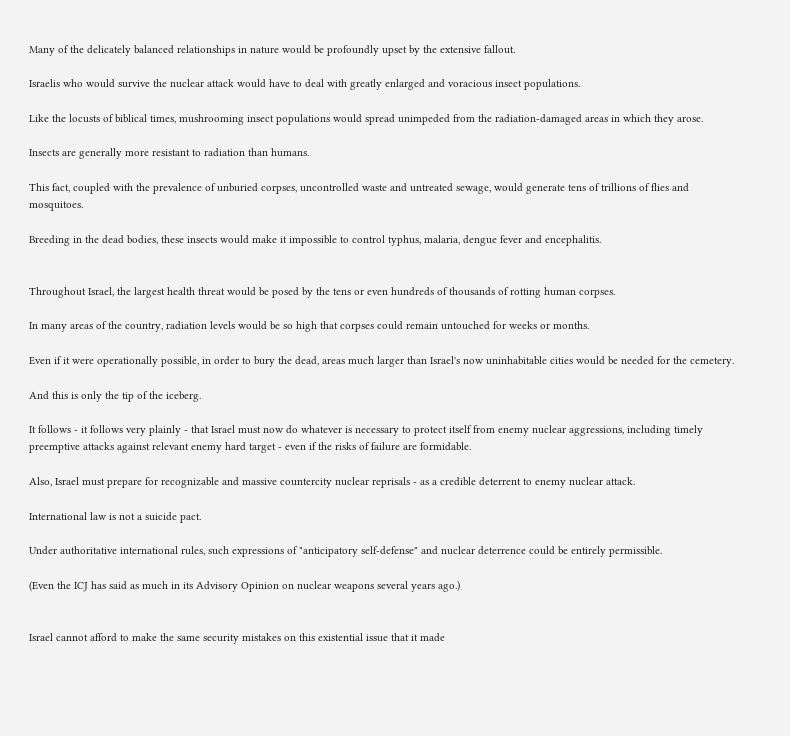Many of the delicately balanced relationships in nature would be profoundly upset by the extensive fallout.

Israelis who would survive the nuclear attack would have to deal with greatly enlarged and voracious insect populations.

Like the locusts of biblical times, mushrooming insect populations would spread unimpeded from the radiation-damaged areas in which they arose.

Insects are generally more resistant to radiation than humans.

This fact, coupled with the prevalence of unburied corpses, uncontrolled waste and untreated sewage, would generate tens of trillions of flies and mosquitoes.

Breeding in the dead bodies, these insects would make it impossible to control typhus, malaria, dengue fever and encephalitis.


Throughout Israel, the largest health threat would be posed by the tens or even hundreds of thousands of rotting human corpses.

In many areas of the country, radiation levels would be so high that corpses could remain untouched for weeks or months.

Even if it were operationally possible, in order to bury the dead, areas much larger than Israel's now uninhabitable cities would be needed for the cemetery.

And this is only the tip of the iceberg.

It follows - it follows very plainly - that Israel must now do whatever is necessary to protect itself from enemy nuclear aggressions, including timely preemptive attacks against relevant enemy hard target - even if the risks of failure are formidable.

Also, Israel must prepare for recognizable and massive countercity nuclear reprisals - as a credible deterrent to enemy nuclear attack.

International law is not a suicide pact.

Under authoritative international rules, such expressions of "anticipatory self-defense" and nuclear deterrence could be entirely permissible.

(Even the ICJ has said as much in its Advisory Opinion on nuclear weapons several years ago.)


Israel cannot afford to make the same security mistakes on this existential issue that it made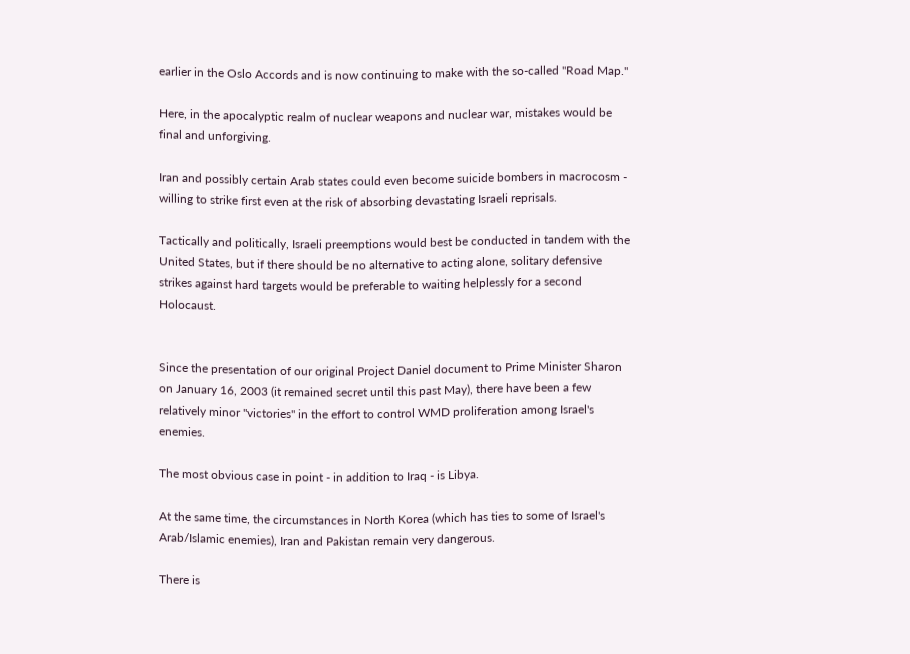earlier in the Oslo Accords and is now continuing to make with the so-called "Road Map."

Here, in the apocalyptic realm of nuclear weapons and nuclear war, mistakes would be final and unforgiving.

Iran and possibly certain Arab states could even become suicide bombers in macrocosm - willing to strike first even at the risk of absorbing devastating Israeli reprisals.

Tactically and politically, Israeli preemptions would best be conducted in tandem with the United States, but if there should be no alternative to acting alone, solitary defensive strikes against hard targets would be preferable to waiting helplessly for a second Holocaust.


Since the presentation of our original Project Daniel document to Prime Minister Sharon on January 16, 2003 (it remained secret until this past May), there have been a few relatively minor "victories" in the effort to control WMD proliferation among Israel's enemies.

The most obvious case in point - in addition to Iraq - is Libya.

At the same time, the circumstances in North Korea (which has ties to some of Israel's Arab/Islamic enemies), Iran and Pakistan remain very dangerous.

There is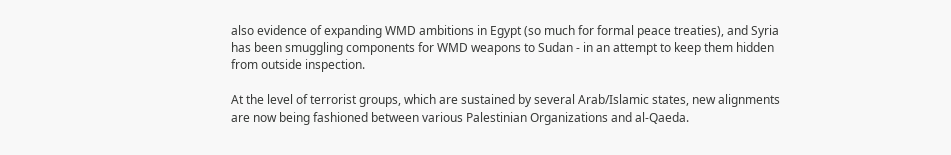also evidence of expanding WMD ambitions in Egypt (so much for formal peace treaties), and Syria has been smuggling components for WMD weapons to Sudan - in an attempt to keep them hidden from outside inspection.

At the level of terrorist groups, which are sustained by several Arab/Islamic states, new alignments are now being fashioned between various Palestinian Organizations and al-Qaeda.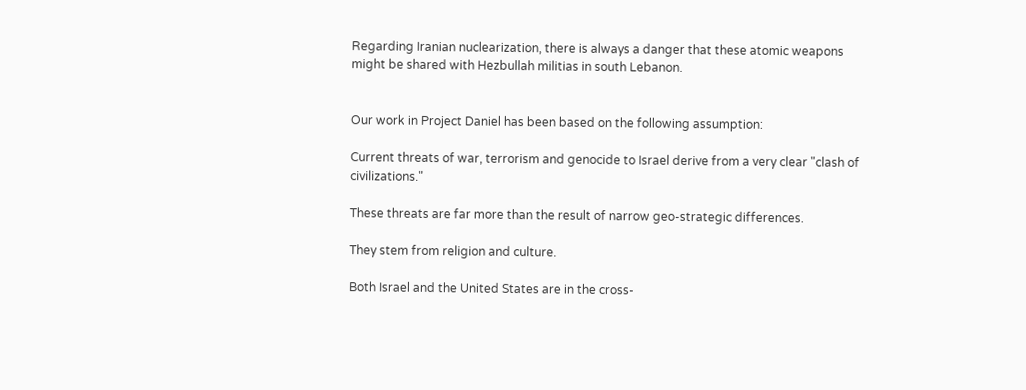Regarding Iranian nuclearization, there is always a danger that these atomic weapons might be shared with Hezbullah militias in south Lebanon.


Our work in Project Daniel has been based on the following assumption:

Current threats of war, terrorism and genocide to Israel derive from a very clear "clash of civilizations."

These threats are far more than the result of narrow geo-strategic differences.

They stem from religion and culture.

Both Israel and the United States are in the cross-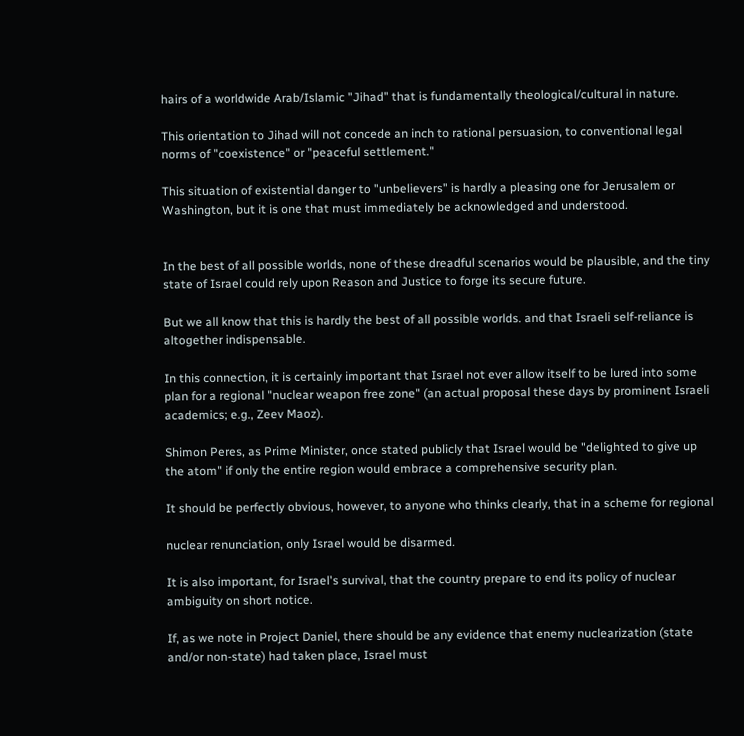hairs of a worldwide Arab/Islamic "Jihad" that is fundamentally theological/cultural in nature.

This orientation to Jihad will not concede an inch to rational persuasion, to conventional legal norms of "coexistence" or "peaceful settlement."

This situation of existential danger to "unbelievers" is hardly a pleasing one for Jerusalem or Washington, but it is one that must immediately be acknowledged and understood.


In the best of all possible worlds, none of these dreadful scenarios would be plausible, and the tiny state of Israel could rely upon Reason and Justice to forge its secure future.

But we all know that this is hardly the best of all possible worlds. and that Israeli self-reliance is altogether indispensable.

In this connection, it is certainly important that Israel not ever allow itself to be lured into some plan for a regional "nuclear weapon free zone" (an actual proposal these days by prominent Israeli academics; e.g., Zeev Maoz).

Shimon Peres, as Prime Minister, once stated publicly that Israel would be "delighted to give up the atom" if only the entire region would embrace a comprehensive security plan.

It should be perfectly obvious, however, to anyone who thinks clearly, that in a scheme for regional

nuclear renunciation, only Israel would be disarmed.

It is also important, for Israel's survival, that the country prepare to end its policy of nuclear ambiguity on short notice.

If, as we note in Project Daniel, there should be any evidence that enemy nuclearization (state and/or non-state) had taken place, Israel must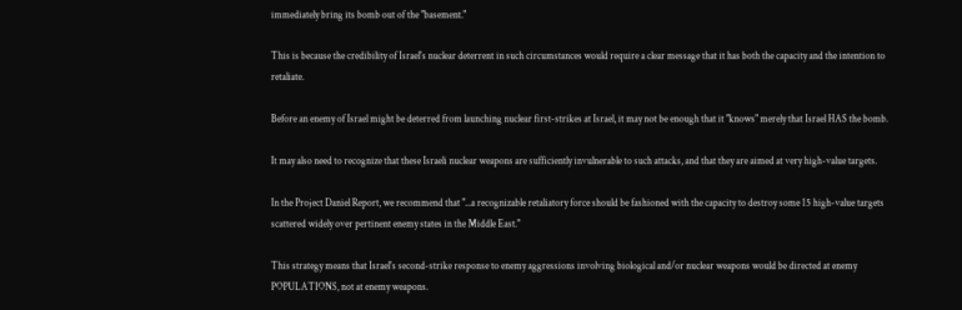immediately bring its bomb out of the "basement."

This is because the credibility of Israel's nuclear deterrent in such circumstances would require a clear message that it has both the capacity and the intention to retaliate.

Before an enemy of Israel might be deterred from launching nuclear first-strikes at Israel, it may not be enough that it "knows" merely that Israel HAS the bomb.

It may also need to recognize that these Israeli nuclear weapons are sufficiently invulnerable to such attacks, and that they are aimed at very high-value targets.

In the Project Daniel Report, we recommend that "...a recognizable retaliatory force should be fashioned with the capacity to destroy some 15 high-value targets scattered widely over pertinent enemy states in the Middle East."

This strategy means that Israel's second-strike response to enemy aggressions involving biological and/or nuclear weapons would be directed at enemy POPULATIONS, not at enemy weapons.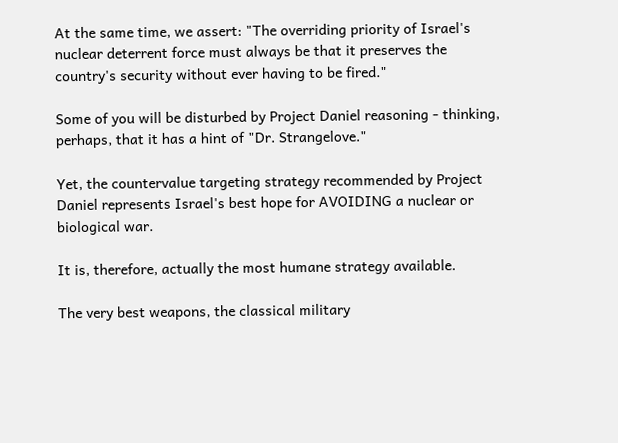At the same time, we assert: "The overriding priority of Israel's nuclear deterrent force must always be that it preserves the country's security without ever having to be fired."

Some of you will be disturbed by Project Daniel reasoning - thinking, perhaps, that it has a hint of "Dr. Strangelove."

Yet, the countervalue targeting strategy recommended by Project Daniel represents Israel's best hope for AVOIDING a nuclear or biological war.

It is, therefore, actually the most humane strategy available.

The very best weapons, the classical military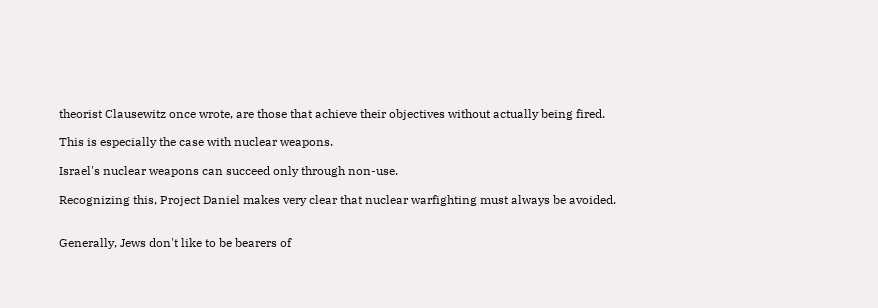theorist Clausewitz once wrote, are those that achieve their objectives without actually being fired.

This is especially the case with nuclear weapons.

Israel's nuclear weapons can succeed only through non-use.

Recognizing this, Project Daniel makes very clear that nuclear warfighting must always be avoided.


Generally, Jews don't like to be bearers of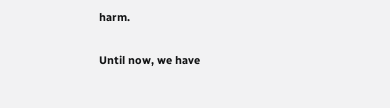harm.

Until now, we have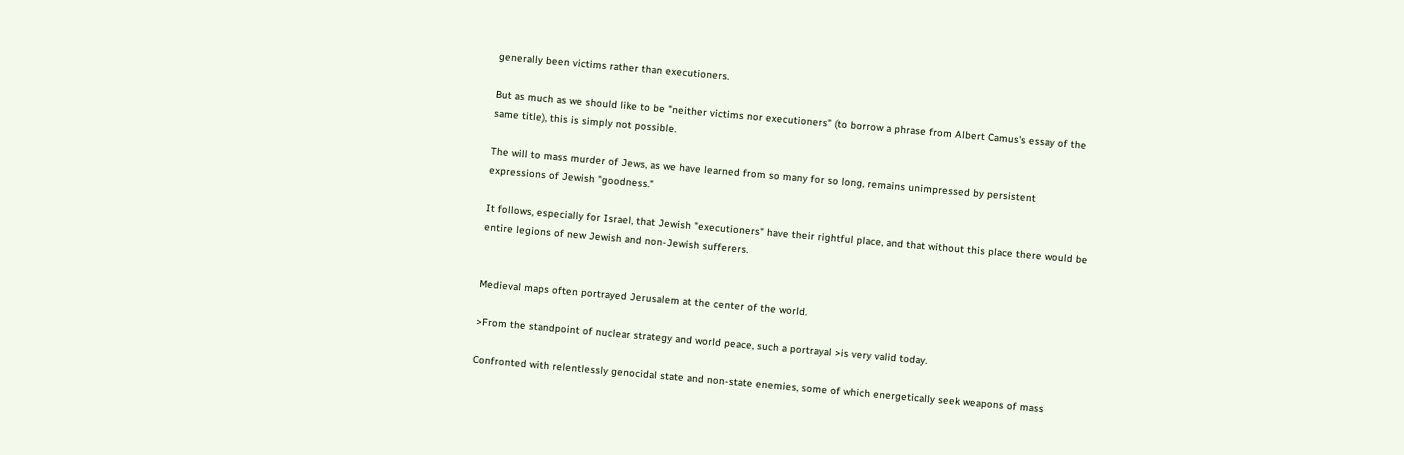generally been victims rather than executioners.

But as much as we should like to be "neither victims nor executioners" (to borrow a phrase from Albert Camus's essay of the same title), this is simply not possible.

The will to mass murder of Jews, as we have learned from so many for so long, remains unimpressed by persistent expressions of Jewish "goodness."

It follows, especially for Israel, that Jewish "executioners" have their rightful place, and that without this place there would be entire legions of new Jewish and non-Jewish sufferers.


Medieval maps often portrayed Jerusalem at the center of the world.

>From the standpoint of nuclear strategy and world peace, such a portrayal >is very valid today.

Confronted with relentlessly genocidal state and non-state enemies, some of which energetically seek weapons of mass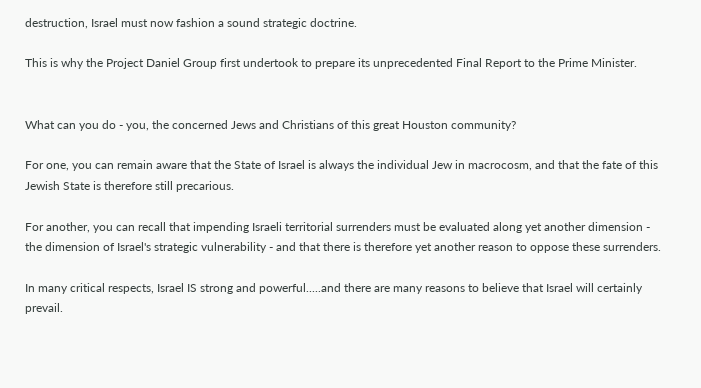destruction, Israel must now fashion a sound strategic doctrine.

This is why the Project Daniel Group first undertook to prepare its unprecedented Final Report to the Prime Minister.


What can you do - you, the concerned Jews and Christians of this great Houston community?

For one, you can remain aware that the State of Israel is always the individual Jew in macrocosm, and that the fate of this Jewish State is therefore still precarious.

For another, you can recall that impending Israeli territorial surrenders must be evaluated along yet another dimension - the dimension of Israel's strategic vulnerability - and that there is therefore yet another reason to oppose these surrenders.

In many critical respects, Israel IS strong and powerful.....and there are many reasons to believe that Israel will certainly prevail.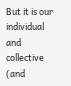But it is our individual and collective (and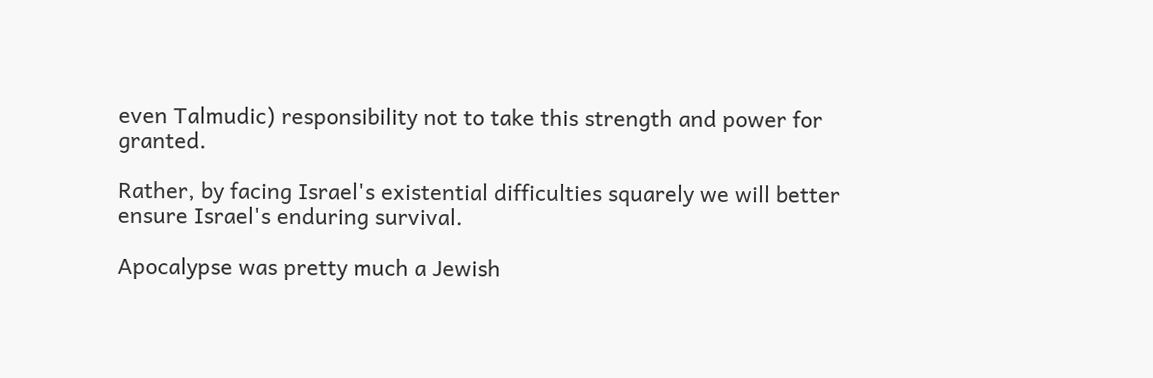even Talmudic) responsibility not to take this strength and power for granted.

Rather, by facing Israel's existential difficulties squarely we will better ensure Israel's enduring survival.

Apocalypse was pretty much a Jewish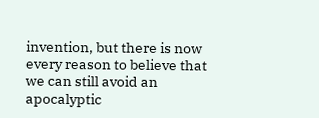invention, but there is now every reason to believe that we can still avoid an apocalyptic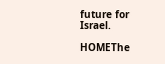future for Israel.

HOMEThe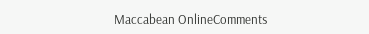Maccabean OnlineComments